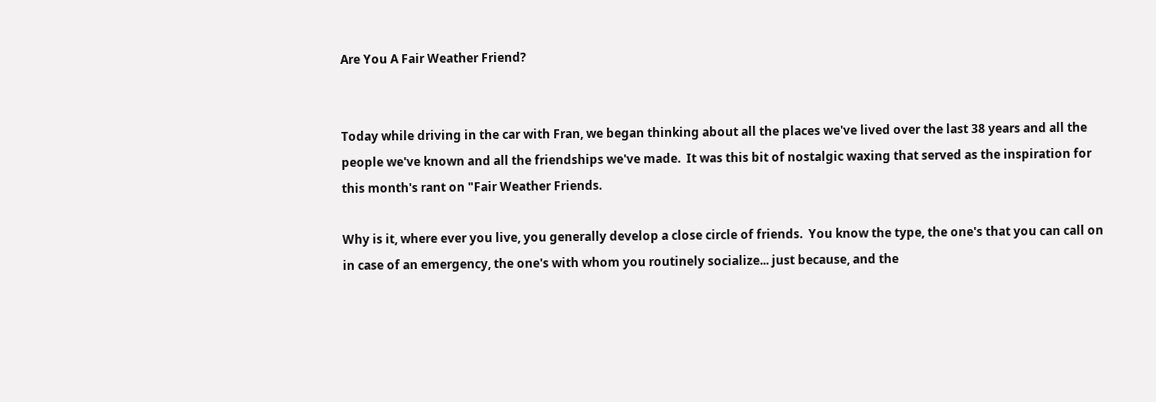Are You A Fair Weather Friend?


Today while driving in the car with Fran, we began thinking about all the places we've lived over the last 38 years and all the people we've known and all the friendships we've made.  It was this bit of nostalgic waxing that served as the inspiration for this month's rant on "Fair Weather Friends.

Why is it, where ever you live, you generally develop a close circle of friends.  You know the type, the one's that you can call on in case of an emergency, the one's with whom you routinely socialize... just because, and the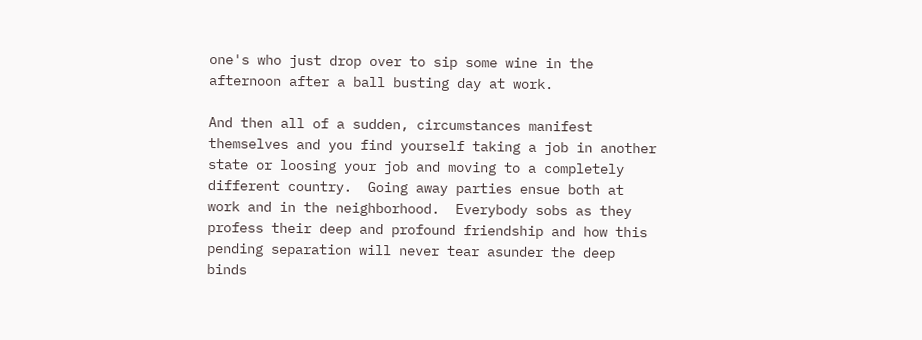one's who just drop over to sip some wine in the afternoon after a ball busting day at work.

And then all of a sudden, circumstances manifest themselves and you find yourself taking a job in another state or loosing your job and moving to a completely different country.  Going away parties ensue both at work and in the neighborhood.  Everybody sobs as they profess their deep and profound friendship and how this pending separation will never tear asunder the deep binds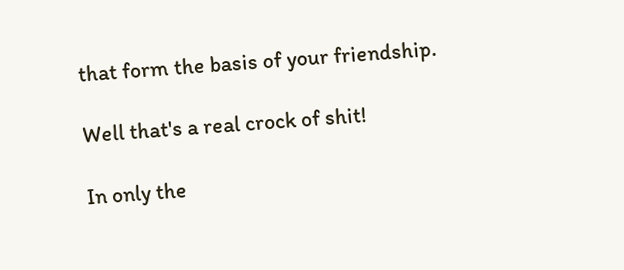that form the basis of your friendship.

Well that's a real crock of shit!

In only the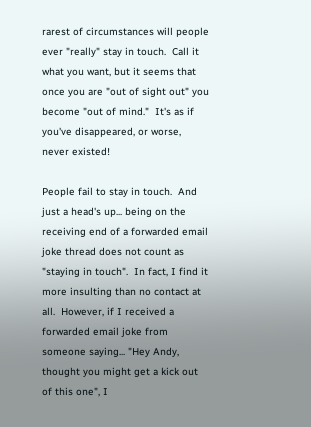rarest of circumstances will people ever "really" stay in touch.  Call it what you want, but it seems that once you are "out of sight out" you become "out of mind."  It's as if you've disappeared, or worse, never existed!

People fail to stay in touch.  And just a head's up... being on the receiving end of a forwarded email joke thread does not count as "staying in touch".  In fact, I find it more insulting than no contact at all.  However, if I received a forwarded email joke from someone saying... "Hey Andy, thought you might get a kick out of this one", I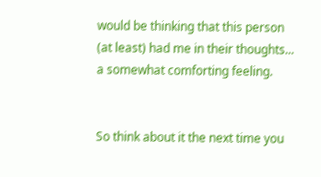would be thinking that this person (at least) had me in their thoughts... a somewhat comforting feeling.


So think about it the next time you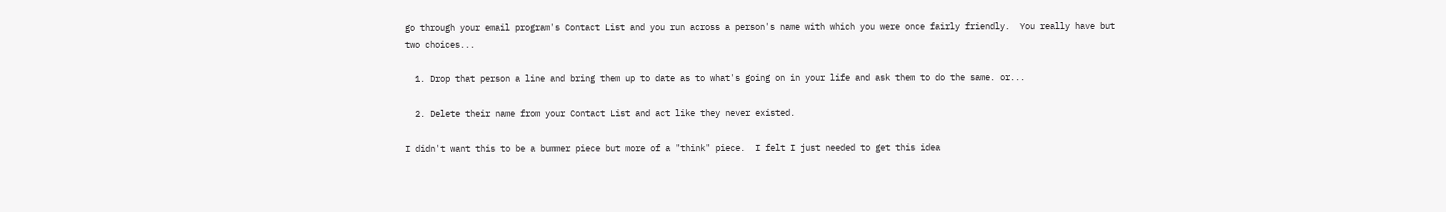go through your email program's Contact List and you run across a person's name with which you were once fairly friendly.  You really have but two choices...

  1. Drop that person a line and bring them up to date as to what's going on in your life and ask them to do the same. or...

  2. Delete their name from your Contact List and act like they never existed.

I didn't want this to be a bummer piece but more of a "think" piece.  I felt I just needed to get this idea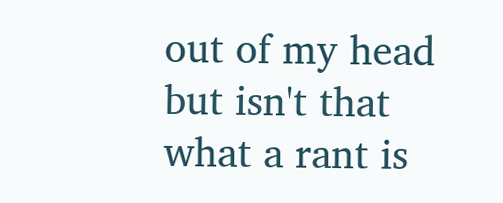out of my head but isn't that what a rant is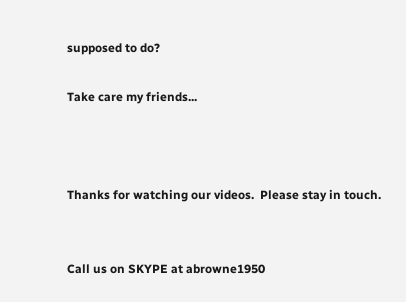supposed to do?

Take care my friends...



Thanks for watching our videos.  Please stay in touch.


Call us on SKYPE at abrowne1950